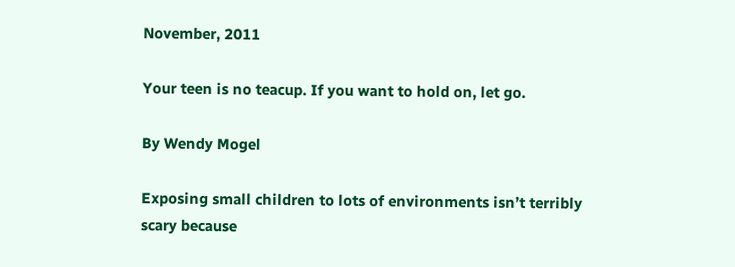November, 2011

Your teen is no teacup. If you want to hold on, let go.

By Wendy Mogel

Exposing small children to lots of environments isn’t terribly scary because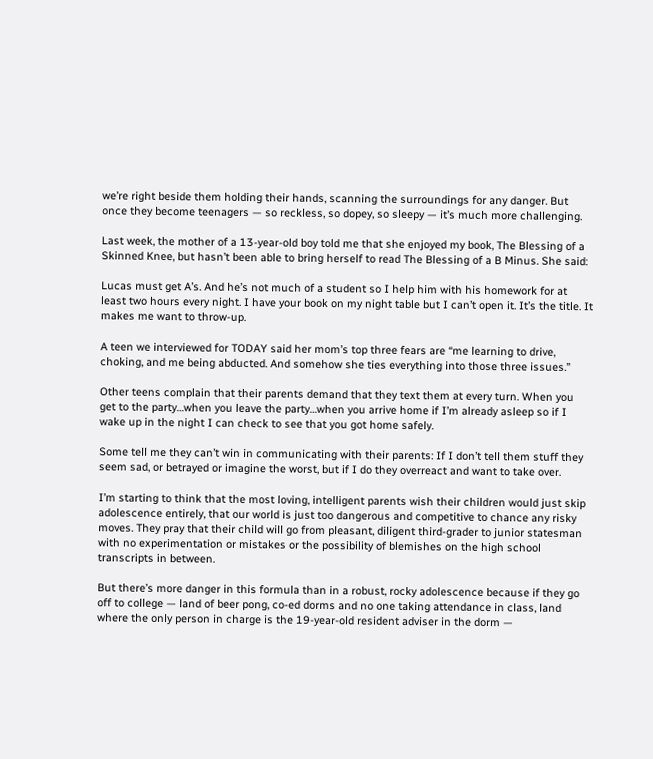we’re right beside them holding their hands, scanning the surroundings for any danger. But once they become teenagers — so reckless, so dopey, so sleepy — it’s much more challenging.

Last week, the mother of a 13-year-old boy told me that she enjoyed my book, The Blessing of a Skinned Knee, but hasn’t been able to bring herself to read The Blessing of a B Minus. She said:

Lucas must get A’s. And he’s not much of a student so I help him with his homework for at least two hours every night. I have your book on my night table but I can’t open it. It’s the title. It makes me want to throw-up.

A teen we interviewed for TODAY said her mom’s top three fears are “me learning to drive, choking, and me being abducted. And somehow she ties everything into those three issues.”

Other teens complain that their parents demand that they text them at every turn. When you get to the party…when you leave the party…when you arrive home if I’m already asleep so if I wake up in the night I can check to see that you got home safely.

Some tell me they can’t win in communicating with their parents: If I don’t tell them stuff they seem sad, or betrayed or imagine the worst, but if I do they overreact and want to take over.

I’m starting to think that the most loving, intelligent parents wish their children would just skip adolescence entirely, that our world is just too dangerous and competitive to chance any risky moves. They pray that their child will go from pleasant, diligent third-grader to junior statesman with no experimentation or mistakes or the possibility of blemishes on the high school transcripts in between.

But there’s more danger in this formula than in a robust, rocky adolescence because if they go off to college — land of beer pong, co-ed dorms and no one taking attendance in class, land where the only person in charge is the 19-year-old resident adviser in the dorm —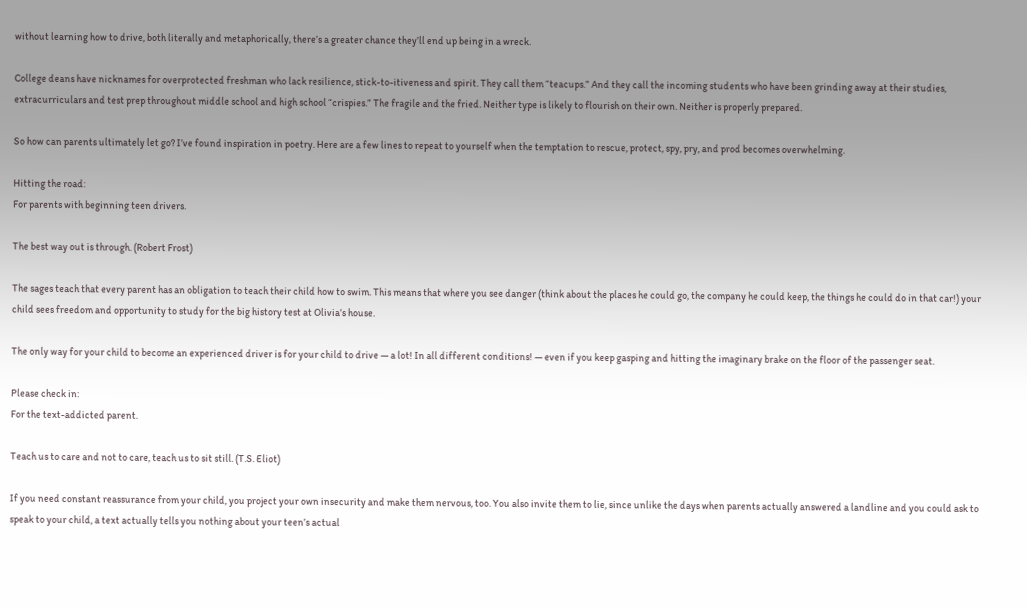without learning how to drive, both literally and metaphorically, there’s a greater chance they’ll end up being in a wreck.

College deans have nicknames for overprotected freshman who lack resilience, stick-to-itiveness and spirit. They call them “teacups.” And they call the incoming students who have been grinding away at their studies, extracurriculars and test prep throughout middle school and high school “crispies.” The fragile and the fried. Neither type is likely to flourish on their own. Neither is properly prepared.

So how can parents ultimately let go? I’ve found inspiration in poetry. Here are a few lines to repeat to yourself when the temptation to rescue, protect, spy, pry, and prod becomes overwhelming.

Hitting the road:
For parents with beginning teen drivers.

The best way out is through. (Robert Frost)

The sages teach that every parent has an obligation to teach their child how to swim. This means that where you see danger (think about the places he could go, the company he could keep, the things he could do in that car!) your child sees freedom and opportunity to study for the big history test at Olivia’s house.

The only way for your child to become an experienced driver is for your child to drive — a lot! In all different conditions! — even if you keep gasping and hitting the imaginary brake on the floor of the passenger seat.

Please check in:
For the text-addicted parent.

Teach us to care and not to care, teach us to sit still. (T.S. Eliot)

If you need constant reassurance from your child, you project your own insecurity and make them nervous, too. You also invite them to lie, since unlike the days when parents actually answered a landline and you could ask to speak to your child, a text actually tells you nothing about your teen’s actual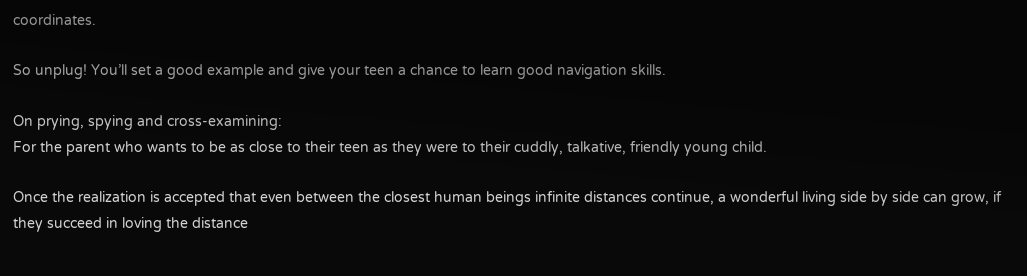coordinates.

So unplug! You’ll set a good example and give your teen a chance to learn good navigation skills.

On prying, spying and cross-examining:
For the parent who wants to be as close to their teen as they were to their cuddly, talkative, friendly young child.

Once the realization is accepted that even between the closest human beings infinite distances continue, a wonderful living side by side can grow, if they succeed in loving the distance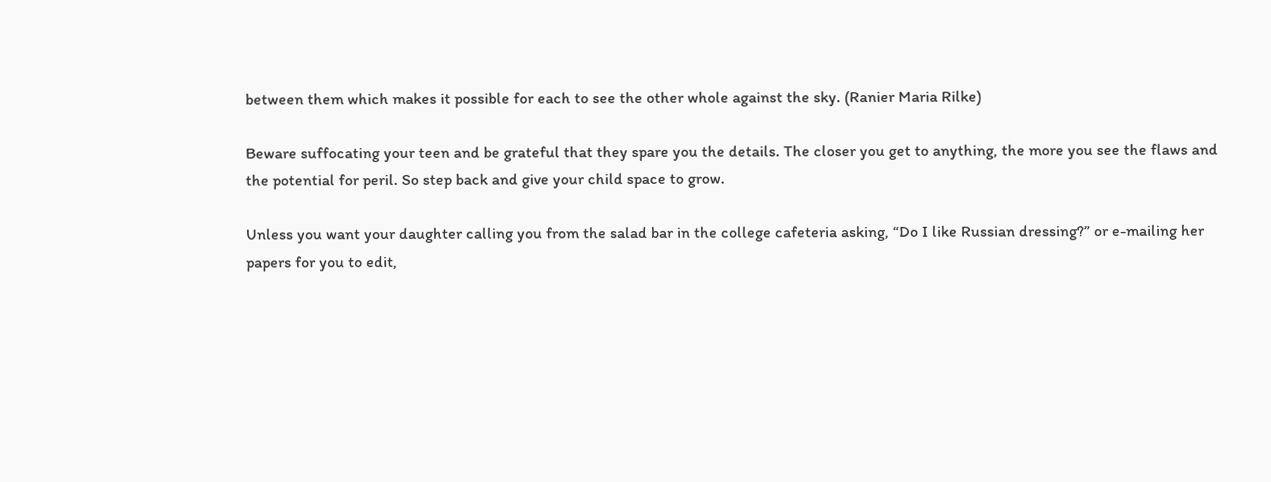between them which makes it possible for each to see the other whole against the sky. (Ranier Maria Rilke)

Beware suffocating your teen and be grateful that they spare you the details. The closer you get to anything, the more you see the flaws and the potential for peril. So step back and give your child space to grow.

Unless you want your daughter calling you from the salad bar in the college cafeteria asking, “Do I like Russian dressing?” or e-mailing her papers for you to edit,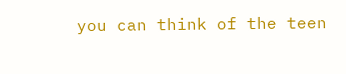you can think of the teen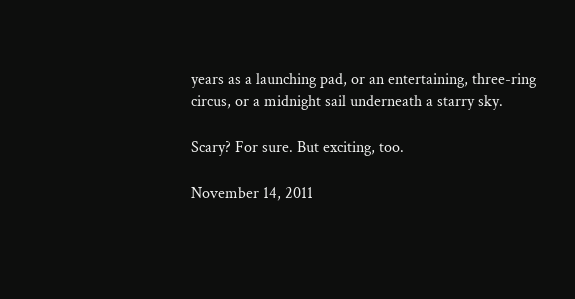years as a launching pad, or an entertaining, three-ring circus, or a midnight sail underneath a starry sky.

Scary? For sure. But exciting, too.

November 14, 2011